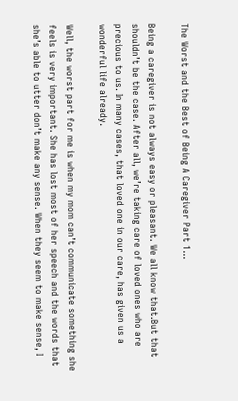The Worst and the Best of Being A Caregiver Part 1…

Being a caregiver is not always easy or pleasant. We all know that.But that shouldn’t be the case. After all, we’re taking care of loved ones who are precious to us. In many cases, that loved one in our care, has given us a wonderful life already.

Well, the worst part for me is when my mom can’t communicate something she feels is very important. She has lost most of her speech and the words that she’s able to utter don’t make any sense. When they seem to make sense, I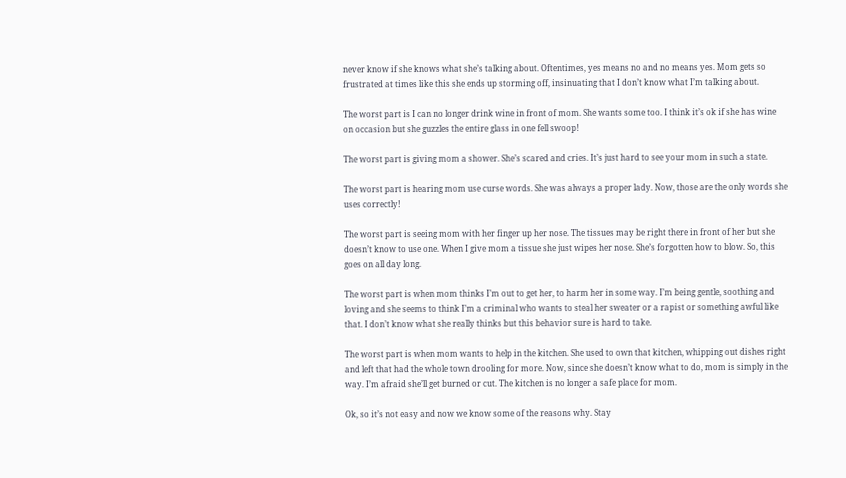never know if she knows what she’s talking about. Oftentimes, yes means no and no means yes. Mom gets so frustrated at times like this she ends up storming off, insinuating that I don’t know what I’m talking about.

The worst part is I can no longer drink wine in front of mom. She wants some too. I think it’s ok if she has wine on occasion but she guzzles the entire glass in one fell swoop!

The worst part is giving mom a shower. She’s scared and cries. It’s just hard to see your mom in such a state.

The worst part is hearing mom use curse words. She was always a proper lady. Now, those are the only words she uses correctly!

The worst part is seeing mom with her finger up her nose. The tissues may be right there in front of her but she doesn’t know to use one. When I give mom a tissue she just wipes her nose. She’s forgotten how to blow. So, this goes on all day long.

The worst part is when mom thinks I’m out to get her, to harm her in some way. I’m being gentle, soothing and loving and she seems to think I’m a criminal who wants to steal her sweater or a rapist or something awful like that. I don’t know what she really thinks but this behavior sure is hard to take.

The worst part is when mom wants to help in the kitchen. She used to own that kitchen, whipping out dishes right and left that had the whole town drooling for more. Now, since she doesn’t know what to do, mom is simply in the way. I’m afraid she’ll get burned or cut. The kitchen is no longer a safe place for mom.

Ok, so it’s not easy and now we know some of the reasons why. Stay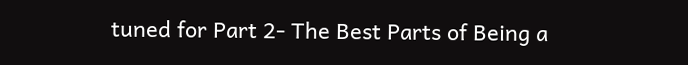tuned for Part 2- The Best Parts of Being a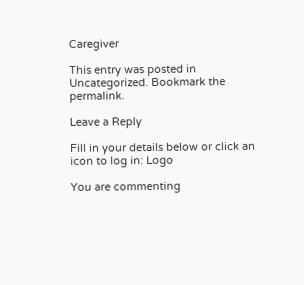Caregiver

This entry was posted in Uncategorized. Bookmark the permalink.

Leave a Reply

Fill in your details below or click an icon to log in: Logo

You are commenting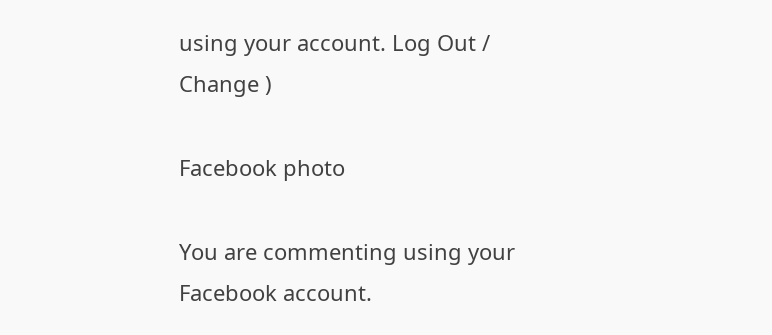using your account. Log Out /  Change )

Facebook photo

You are commenting using your Facebook account.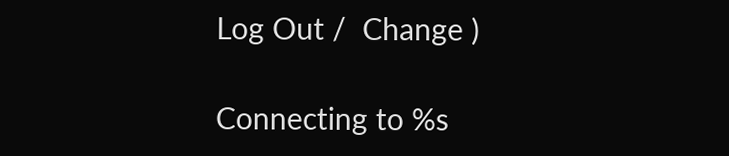Log Out /  Change )

Connecting to %s